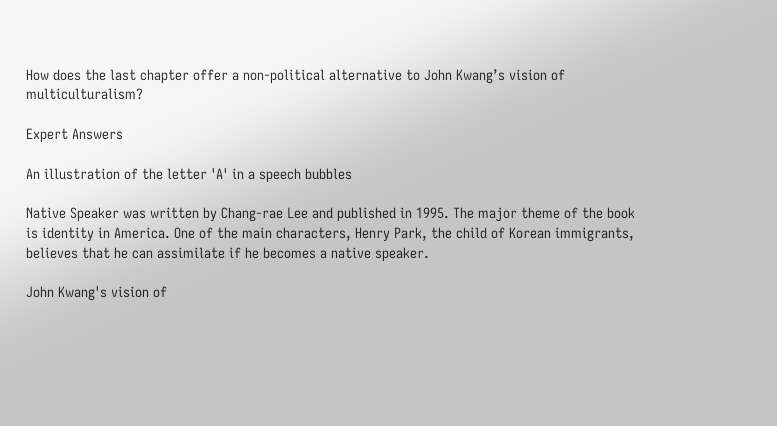How does the last chapter offer a non-political alternative to John Kwang’s vision of multiculturalism?

Expert Answers

An illustration of the letter 'A' in a speech bubbles

Native Speaker was written by Chang-rae Lee and published in 1995. The major theme of the book is identity in America. One of the main characters, Henry Park, the child of Korean immigrants, believes that he can assimilate if he becomes a native speaker.

John Kwang's vision of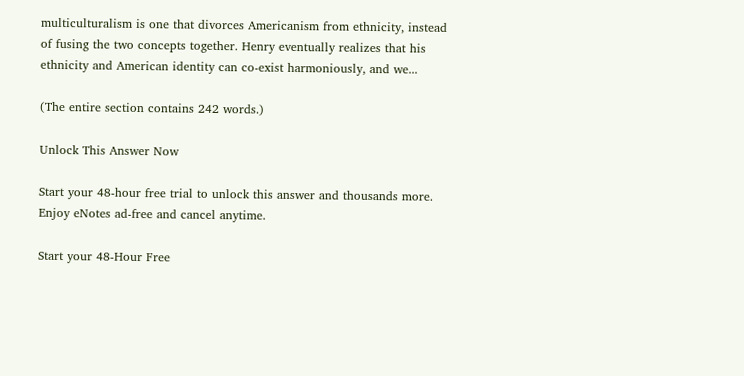multiculturalism is one that divorces Americanism from ethnicity, instead of fusing the two concepts together. Henry eventually realizes that his ethnicity and American identity can co-exist harmoniously, and we...

(The entire section contains 242 words.)

Unlock This Answer Now

Start your 48-hour free trial to unlock this answer and thousands more. Enjoy eNotes ad-free and cancel anytime.

Start your 48-Hour Free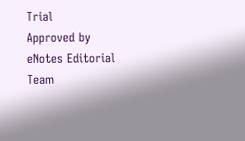Trial
Approved by eNotes Editorial Team